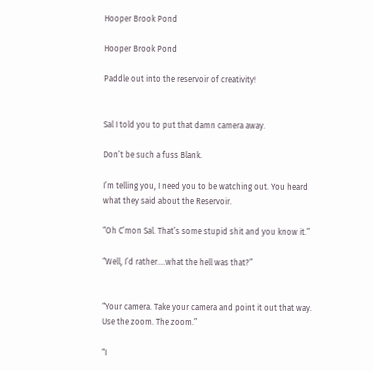Hooper Brook Pond

Hooper Brook Pond

Paddle out into the reservoir of creativity!


Sal I told you to put that damn camera away.

Don’t be such a fuss Blank.

I’m telling you, I need you to be watching out. You heard what they said about the Reservoir.

“Oh C’mon Sal. That’s some stupid shit and you know it.”

“Well, I’d rather….what the hell was that?”


“Your camera. Take your camera and point it out that way. Use the zoom. The zoom.”

“I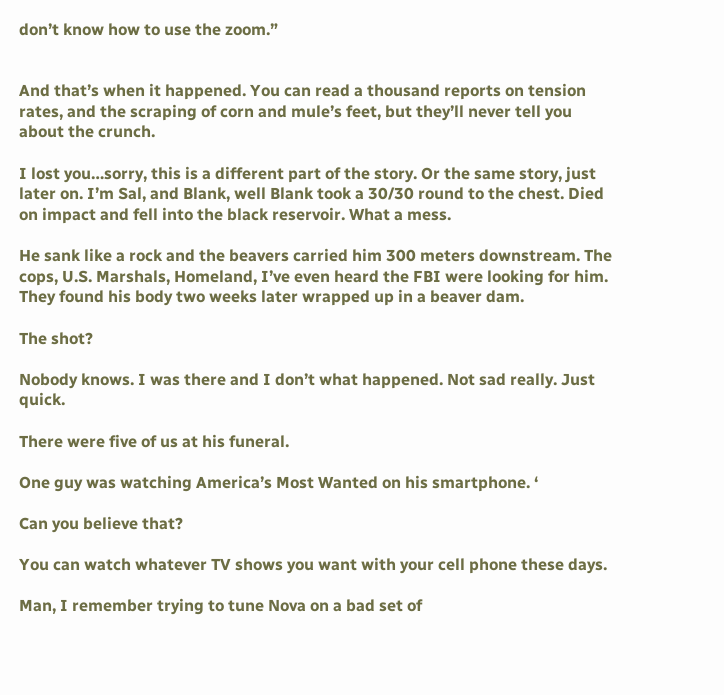don’t know how to use the zoom.”


And that’s when it happened. You can read a thousand reports on tension rates, and the scraping of corn and mule’s feet, but they’ll never tell you about the crunch.

I lost you…sorry, this is a different part of the story. Or the same story, just later on. I’m Sal, and Blank, well Blank took a 30/30 round to the chest. Died on impact and fell into the black reservoir. What a mess.

He sank like a rock and the beavers carried him 300 meters downstream. The cops, U.S. Marshals, Homeland, I’ve even heard the FBI were looking for him. They found his body two weeks later wrapped up in a beaver dam.

The shot?

Nobody knows. I was there and I don’t what happened. Not sad really. Just quick.

There were five of us at his funeral.

One guy was watching America’s Most Wanted on his smartphone. ‘

Can you believe that?

You can watch whatever TV shows you want with your cell phone these days.

Man, I remember trying to tune Nova on a bad set of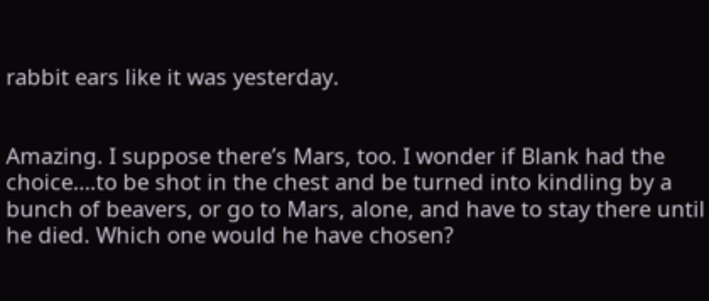rabbit ears like it was yesterday.


Amazing. I suppose there’s Mars, too. I wonder if Blank had the choice….to be shot in the chest and be turned into kindling by a bunch of beavers, or go to Mars, alone, and have to stay there until he died. Which one would he have chosen?